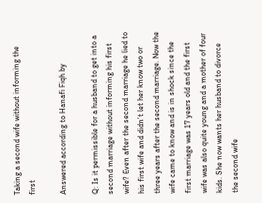Taking a second wife without informing the first

Answered according to Hanafi Fiqh by

Q: Is it permissible for a husband to get into a second marriage without informing his first wife? Even after the second marriage he lied to his first wife and didn’t let her know two or three years after the second marriage. Now the wife came to know and is in shock since the first marriage was 17 years old and the first wife was also quite young and a mother of four kids. She now wants her husband to divorce the second wife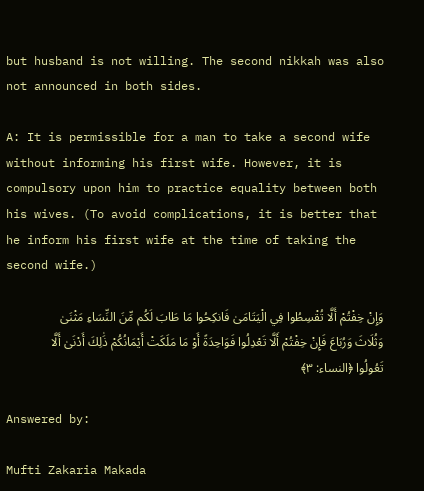but husband is not willing. The second nikkah was also not announced in both sides.

A: It is permissible for a man to take a second wife without informing his first wife. However, it is compulsory upon him to practice equality between both his wives. (To avoid complications, it is better that he inform his first wife at the time of taking the second wife.)

وَإِنْ خِفْتُمْ أَلَّا تُقْسِطُوا فِي الْيَتَامَىٰ فَانكِحُوا مَا طَابَ لَكُم مِّنَ النِّسَاءِ مَثْنَىٰ وَثُلَاثَ وَرُبَاعَ فَإِنْ خِفْتُمْ أَلَّا تَعْدِلُوا فَوَاحِدَةً أَوْ مَا مَلَكَتْ أَيْمَانُكُمْ ذَٰلِكَ أَدْنَىٰ أَلَّا تَعُولُوا ﴿النساء: ٣﴾

Answered by:

Mufti Zakaria Makada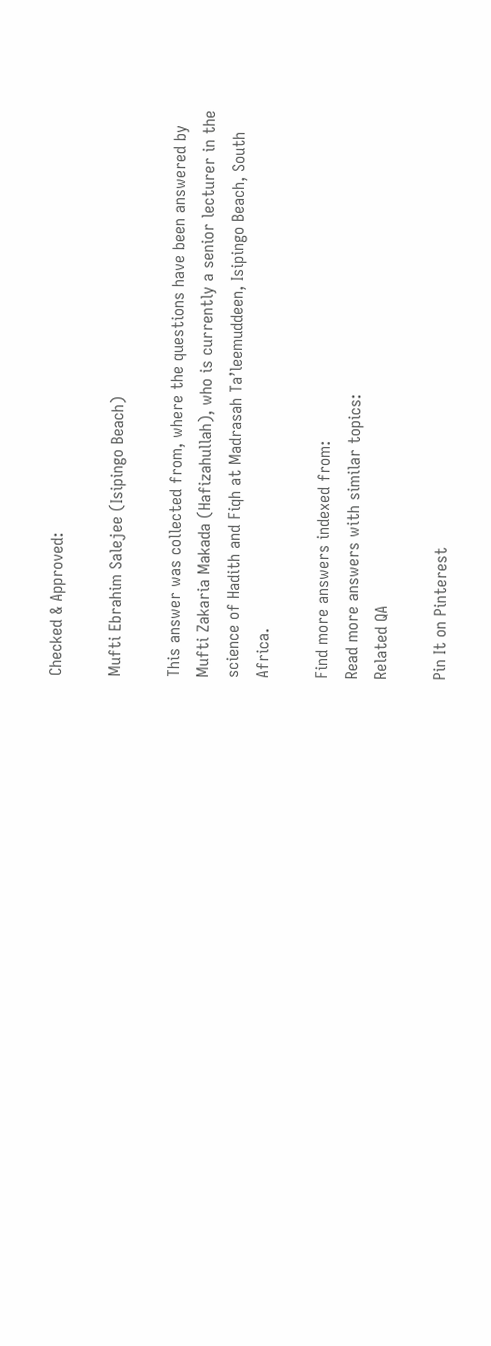Checked & Approved:

Mufti Ebrahim Salejee (Isipingo Beach)

This answer was collected from, where the questions have been answered by Mufti Zakaria Makada (Hafizahullah), who is currently a senior lecturer in the science of Hadith and Fiqh at Madrasah Ta’leemuddeen, Isipingo Beach, South Africa.

Find more answers indexed from:
Read more answers with similar topics:
Related QA

Pin It on Pinterest